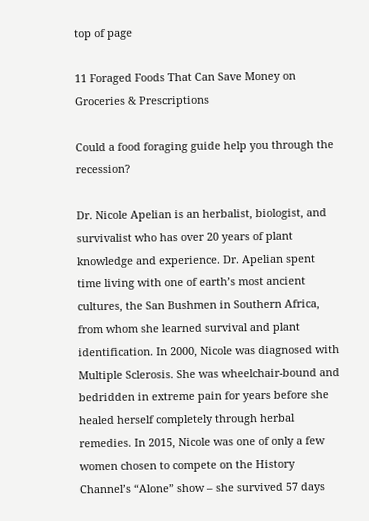top of page

11 Foraged Foods That Can Save Money on Groceries & Prescriptions

Could a food foraging guide help you through the recession?

Dr. Nicole Apelian is an herbalist, biologist, and survivalist who has over 20 years of plant knowledge and experience. Dr. Apelian spent time living with one of earth’s most ancient cultures, the San Bushmen in Southern Africa, from whom she learned survival and plant identification. In 2000, Nicole was diagnosed with Multiple Sclerosis. She was wheelchair-bound and bedridden in extreme pain for years before she healed herself completely through herbal remedies. In 2015, Nicole was one of only a few women chosen to compete on the History Channel’s “Alone” show – she survived 57 days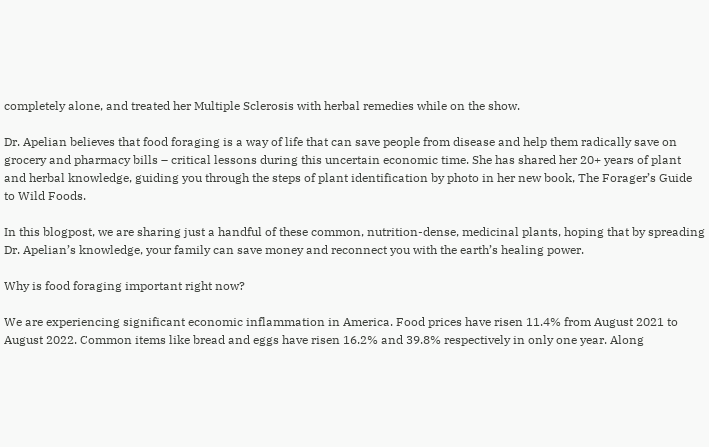completely alone, and treated her Multiple Sclerosis with herbal remedies while on the show.

Dr. Apelian believes that food foraging is a way of life that can save people from disease and help them radically save on grocery and pharmacy bills – critical lessons during this uncertain economic time. She has shared her 20+ years of plant and herbal knowledge, guiding you through the steps of plant identification by photo in her new book, The Forager’s Guide to Wild Foods.

In this blogpost, we are sharing just a handful of these common, nutrition-dense, medicinal plants, hoping that by spreading Dr. Apelian’s knowledge, your family can save money and reconnect you with the earth’s healing power.

Why is food foraging important right now?

We are experiencing significant economic inflammation in America. Food prices have risen 11.4% from August 2021 to August 2022. Common items like bread and eggs have risen 16.2% and 39.8% respectively in only one year. Along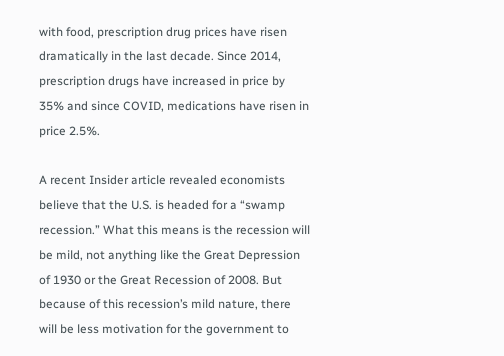with food, prescription drug prices have risen dramatically in the last decade. Since 2014, prescription drugs have increased in price by 35% and since COVID, medications have risen in price 2.5%.

A recent Insider article revealed economists believe that the U.S. is headed for a “swamp recession.” What this means is the recession will be mild, not anything like the Great Depression of 1930 or the Great Recession of 2008. But because of this recession’s mild nature, there will be less motivation for the government to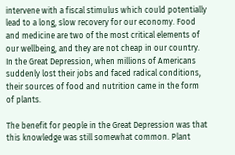intervene with a fiscal stimulus which could potentially lead to a long, slow recovery for our economy. Food and medicine are two of the most critical elements of our wellbeing, and they are not cheap in our country. In the Great Depression, when millions of Americans suddenly lost their jobs and faced radical conditions, their sources of food and nutrition came in the form of plants.

The benefit for people in the Great Depression was that this knowledge was still somewhat common. Plant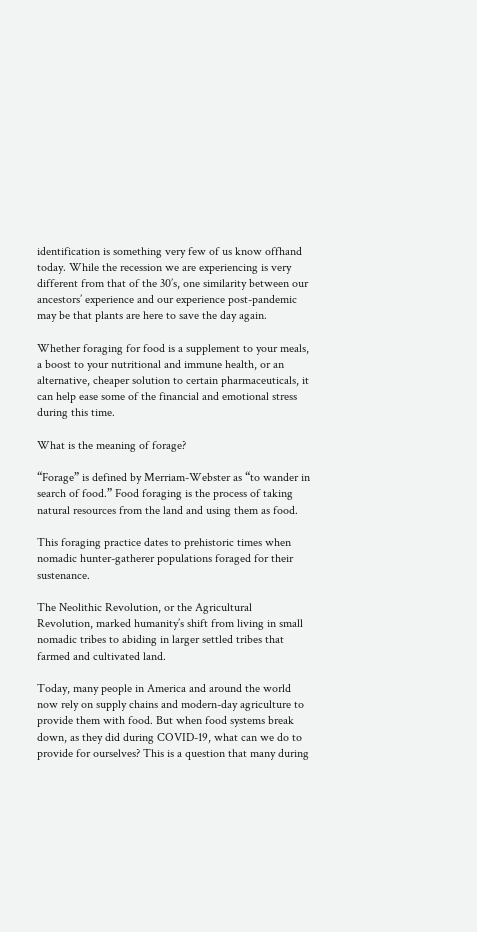identification is something very few of us know offhand today. While the recession we are experiencing is very different from that of the 30’s, one similarity between our ancestors’ experience and our experience post-pandemic may be that plants are here to save the day again.

Whether foraging for food is a supplement to your meals, a boost to your nutritional and immune health, or an alternative, cheaper solution to certain pharmaceuticals, it can help ease some of the financial and emotional stress during this time.

What is the meaning of forage?

“Forage” is defined by Merriam-Webster as “to wander in search of food.” Food foraging is the process of taking natural resources from the land and using them as food.

This foraging practice dates to prehistoric times when nomadic hunter-gatherer populations foraged for their sustenance.

The Neolithic Revolution, or the Agricultural Revolution, marked humanity’s shift from living in small nomadic tribes to abiding in larger settled tribes that farmed and cultivated land.

Today, many people in America and around the world now rely on supply chains and modern-day agriculture to provide them with food. But when food systems break down, as they did during COVID-19, what can we do to provide for ourselves? This is a question that many during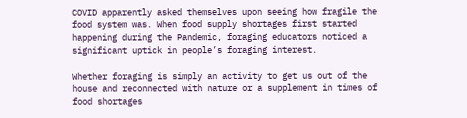COVID apparently asked themselves upon seeing how fragile the food system was. When food supply shortages first started happening during the Pandemic, foraging educators noticed a significant uptick in people’s foraging interest.

Whether foraging is simply an activity to get us out of the house and reconnected with nature or a supplement in times of food shortages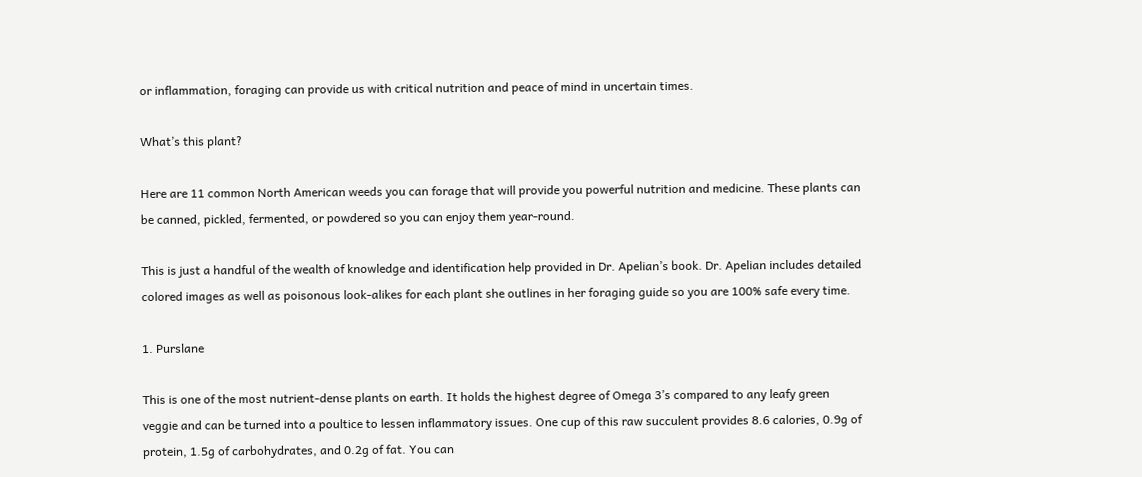or inflammation, foraging can provide us with critical nutrition and peace of mind in uncertain times.

What’s this plant?

Here are 11 common North American weeds you can forage that will provide you powerful nutrition and medicine. These plants can be canned, pickled, fermented, or powdered so you can enjoy them year-round.

This is just a handful of the wealth of knowledge and identification help provided in Dr. Apelian’s book. Dr. Apelian includes detailed colored images as well as poisonous look-alikes for each plant she outlines in her foraging guide so you are 100% safe every time.

1. Purslane

This is one of the most nutrient-dense plants on earth. It holds the highest degree of Omega 3’s compared to any leafy green veggie and can be turned into a poultice to lessen inflammatory issues. One cup of this raw succulent provides 8.6 calories, 0.9g of protein, 1.5g of carbohydrates, and 0.2g of fat. You can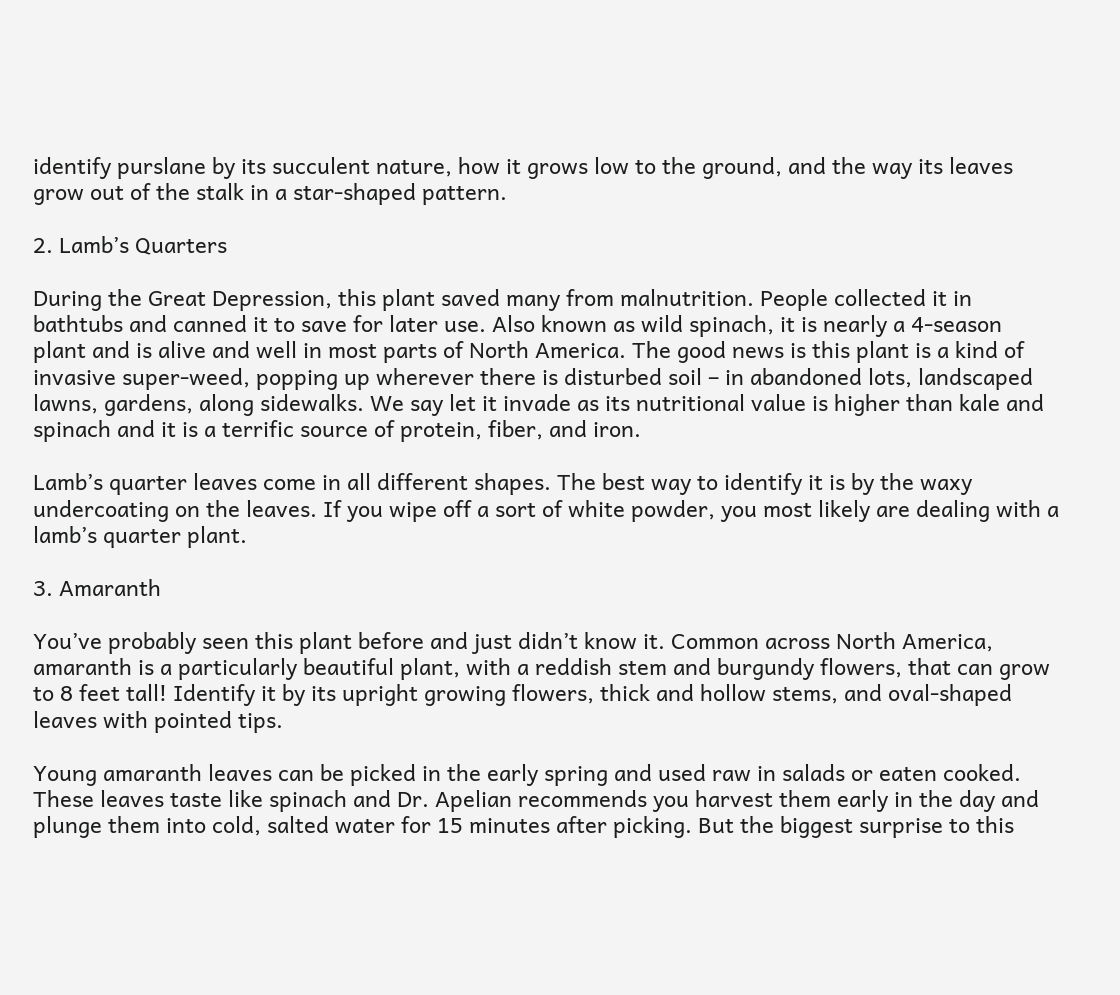identify purslane by its succulent nature, how it grows low to the ground, and the way its leaves grow out of the stalk in a star-shaped pattern.

2. Lamb’s Quarters

During the Great Depression, this plant saved many from malnutrition. People collected it in bathtubs and canned it to save for later use. Also known as wild spinach, it is nearly a 4-season plant and is alive and well in most parts of North America. The good news is this plant is a kind of invasive super-weed, popping up wherever there is disturbed soil – in abandoned lots, landscaped lawns, gardens, along sidewalks. We say let it invade as its nutritional value is higher than kale and spinach and it is a terrific source of protein, fiber, and iron.

Lamb’s quarter leaves come in all different shapes. The best way to identify it is by the waxy undercoating on the leaves. If you wipe off a sort of white powder, you most likely are dealing with a lamb’s quarter plant.

3. Amaranth

You’ve probably seen this plant before and just didn’t know it. Common across North America, amaranth is a particularly beautiful plant, with a reddish stem and burgundy flowers, that can grow to 8 feet tall! Identify it by its upright growing flowers, thick and hollow stems, and oval-shaped leaves with pointed tips.

Young amaranth leaves can be picked in the early spring and used raw in salads or eaten cooked. These leaves taste like spinach and Dr. Apelian recommends you harvest them early in the day and plunge them into cold, salted water for 15 minutes after picking. But the biggest surprise to this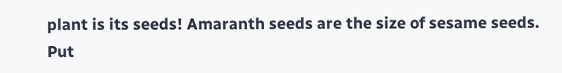plant is its seeds! Amaranth seeds are the size of sesame seeds. Put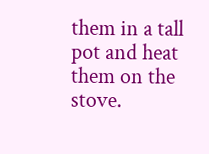them in a tall pot and heat them on the stove.